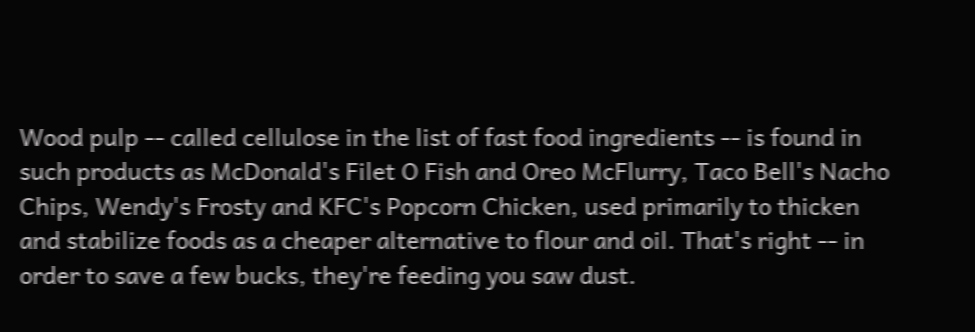Wood pulp -- called cellulose in the list of fast food ingredients -- is found in such products as McDonald's Filet O Fish and Oreo McFlurry, Taco Bell's Nacho Chips, Wendy's Frosty and KFC's Popcorn Chicken, used primarily to thicken and stabilize foods as a cheaper alternative to flour and oil. That's right -- in order to save a few bucks, they're feeding you saw dust.